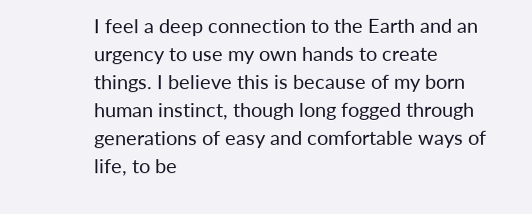I feel a deep connection to the Earth and an urgency to use my own hands to create things. I believe this is because of my born human instinct, though long fogged through generations of easy and comfortable ways of life, to be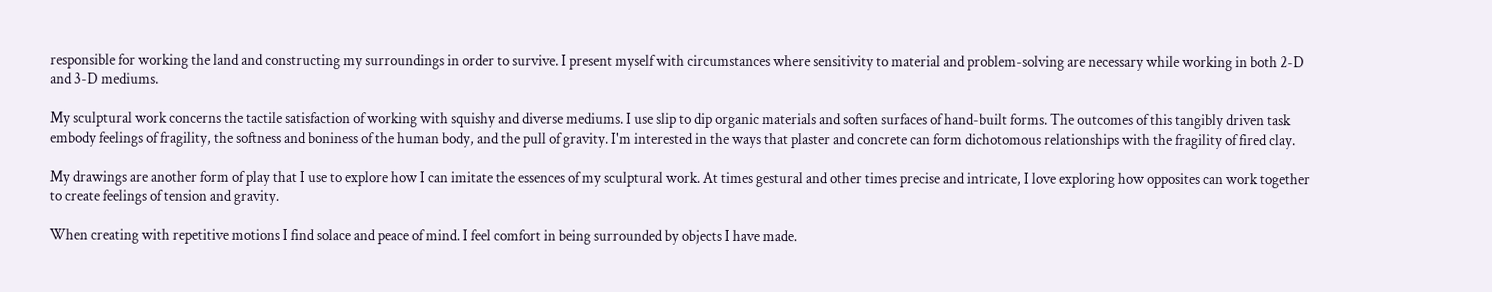responsible for working the land and constructing my surroundings in order to survive. I present myself with circumstances where sensitivity to material and problem-solving are necessary while working in both 2-D and 3-D mediums.

My sculptural work concerns the tactile satisfaction of working with squishy and diverse mediums. I use slip to dip organic materials and soften surfaces of hand-built forms. The outcomes of this tangibly driven task embody feelings of fragility, the softness and boniness of the human body, and the pull of gravity. I'm interested in the ways that plaster and concrete can form dichotomous relationships with the fragility of fired clay.

My drawings are another form of play that I use to explore how I can imitate the essences of my sculptural work. At times gestural and other times precise and intricate, I love exploring how opposites can work together to create feelings of tension and gravity.

When creating with repetitive motions I find solace and peace of mind. I feel comfort in being surrounded by objects I have made.